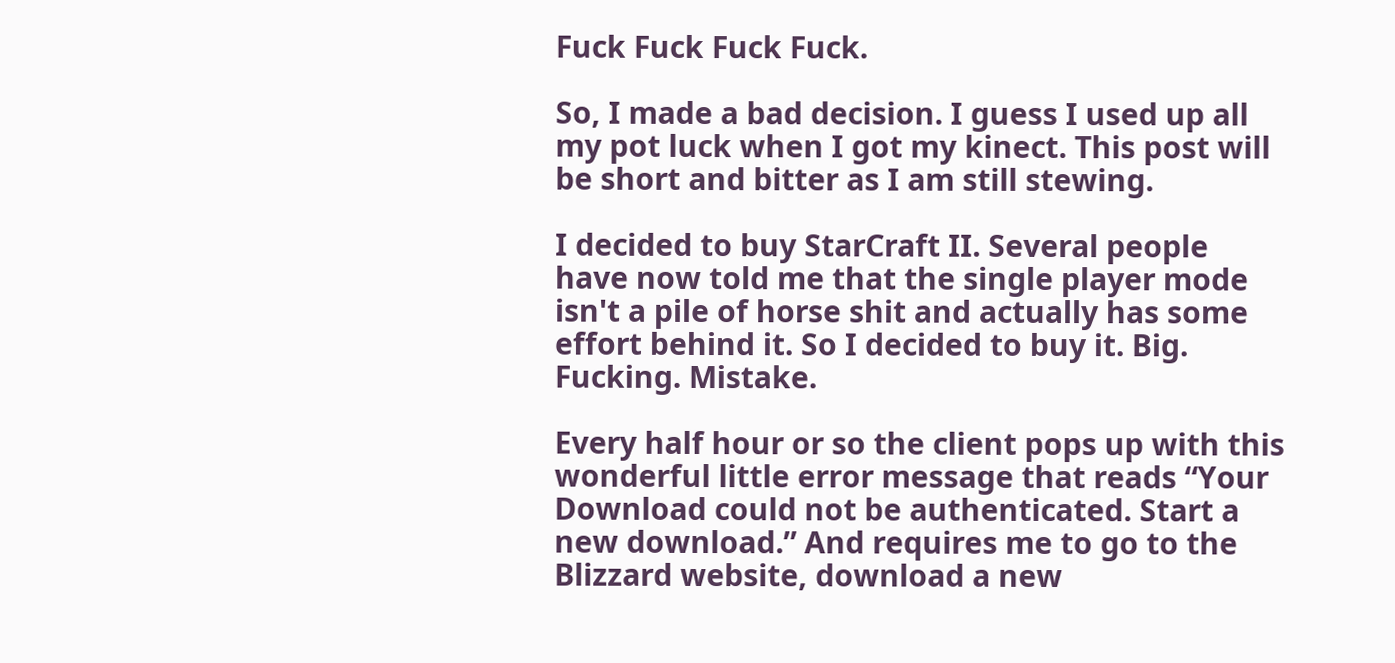Fuck Fuck Fuck Fuck.

So, I made a bad decision. I guess I used up all my pot luck when I got my kinect. This post will be short and bitter as I am still stewing.

I decided to buy StarCraft II. Several people have now told me that the single player mode isn't a pile of horse shit and actually has some effort behind it. So I decided to buy it. Big. Fucking. Mistake.

Every half hour or so the client pops up with this wonderful little error message that reads “Your Download could not be authenticated. Start a new download.” And requires me to go to the Blizzard website, download a new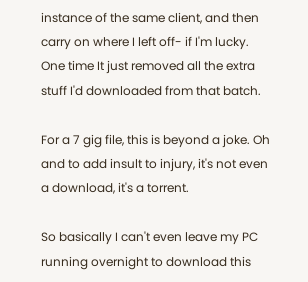instance of the same client, and then carry on where I left off- if I'm lucky. One time It just removed all the extra stuff I'd downloaded from that batch.

For a 7 gig file, this is beyond a joke. Oh and to add insult to injury, it's not even a download, it's a torrent.

So basically I can't even leave my PC running overnight to download this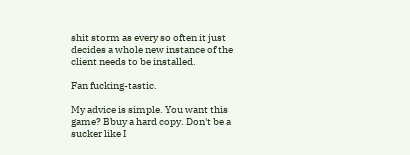shit storm as every so often it just decides a whole new instance of the client needs to be installed.

Fan fucking-tastic.

My advice is simple. You want this game? Bbuy a hard copy. Don't be a sucker like I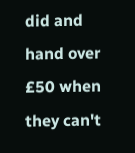did and hand over £50 when they can't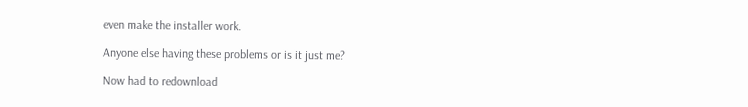even make the installer work.

Anyone else having these problems or is it just me?

Now had to redownload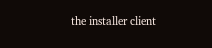the installer client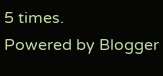5 times.
Powered by Blogger